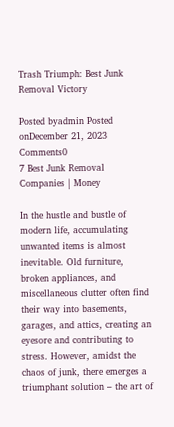Trash Triumph: Best Junk Removal Victory

Posted byadmin Posted onDecember 21, 2023 Comments0
7 Best Junk Removal Companies | Money

In the hustle and bustle of modern life, accumulating unwanted items is almost inevitable. Old furniture, broken appliances, and miscellaneous clutter often find their way into basements, garages, and attics, creating an eyesore and contributing to stress. However, amidst the chaos of junk, there emerges a triumphant solution – the art of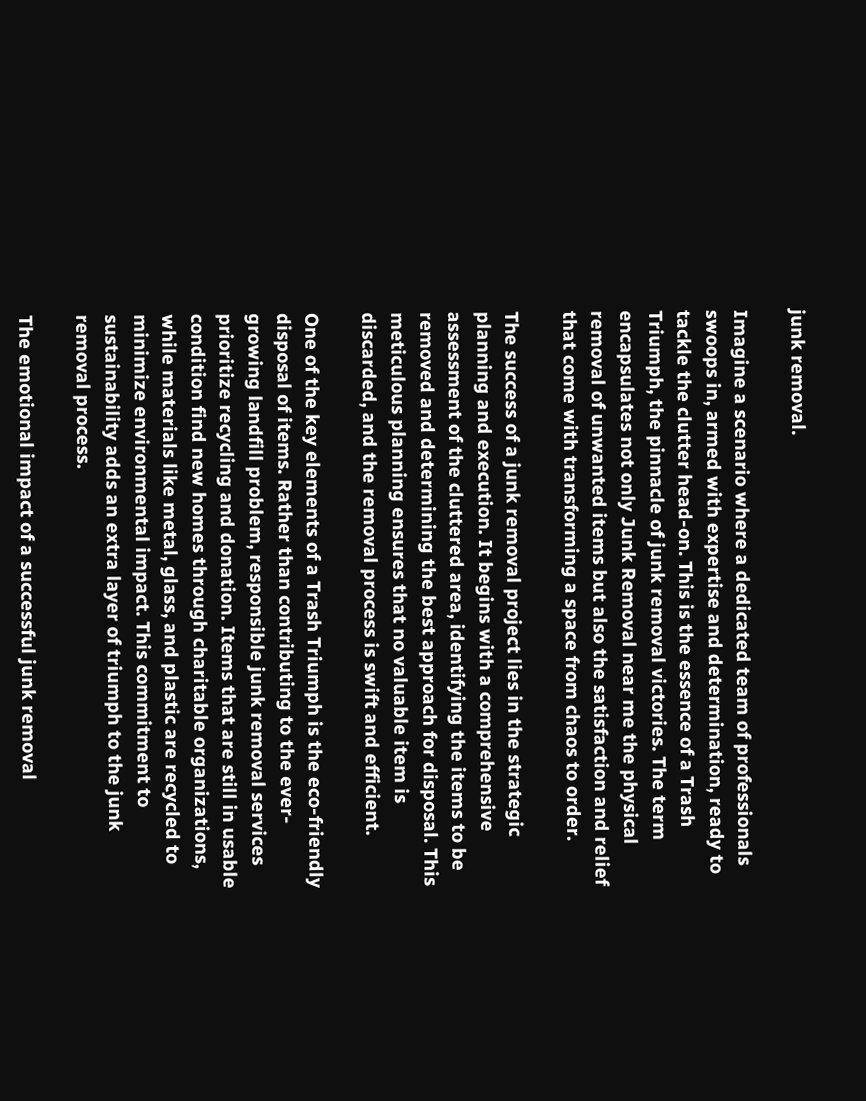junk removal.

Imagine a scenario where a dedicated team of professionals swoops in, armed with expertise and determination, ready to tackle the clutter head-on. This is the essence of a Trash Triumph, the pinnacle of junk removal victories. The term encapsulates not only Junk Removal near me the physical removal of unwanted items but also the satisfaction and relief that come with transforming a space from chaos to order.

The success of a junk removal project lies in the strategic planning and execution. It begins with a comprehensive assessment of the cluttered area, identifying the items to be removed and determining the best approach for disposal. This meticulous planning ensures that no valuable item is discarded, and the removal process is swift and efficient.

One of the key elements of a Trash Triumph is the eco-friendly disposal of items. Rather than contributing to the ever-growing landfill problem, responsible junk removal services prioritize recycling and donation. Items that are still in usable condition find new homes through charitable organizations, while materials like metal, glass, and plastic are recycled to minimize environmental impact. This commitment to sustainability adds an extra layer of triumph to the junk removal process.

The emotional impact of a successful junk removal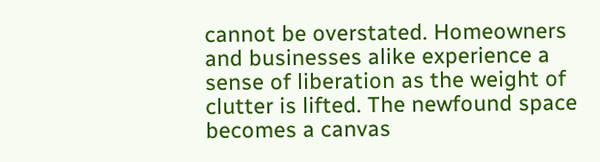cannot be overstated. Homeowners and businesses alike experience a sense of liberation as the weight of clutter is lifted. The newfound space becomes a canvas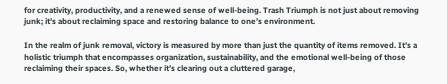for creativity, productivity, and a renewed sense of well-being. Trash Triumph is not just about removing junk; it’s about reclaiming space and restoring balance to one’s environment.

In the realm of junk removal, victory is measured by more than just the quantity of items removed. It’s a holistic triumph that encompasses organization, sustainability, and the emotional well-being of those reclaiming their spaces. So, whether it’s clearing out a cluttered garage,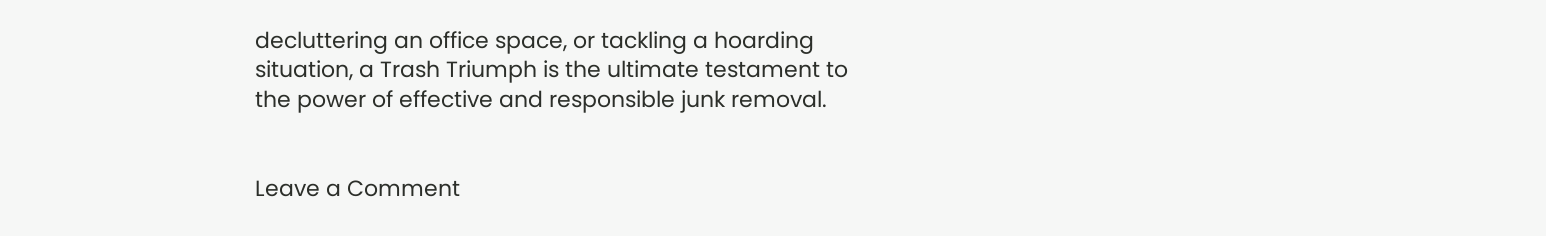decluttering an office space, or tackling a hoarding situation, a Trash Triumph is the ultimate testament to the power of effective and responsible junk removal.


Leave a Comment